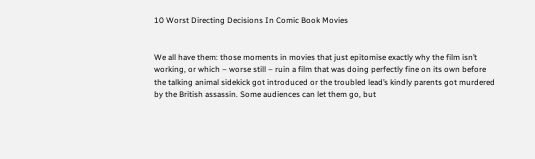10 Worst Directing Decisions In Comic Book Movies


We all have them: those moments in movies that just epitomise exactly why the film isn’t working, or which – worse still – ruin a film that was doing perfectly fine on its own before the talking animal sidekick got introduced or the troubled lead’s kindly parents got murdered by the British assassin. Some audiences can let them go, but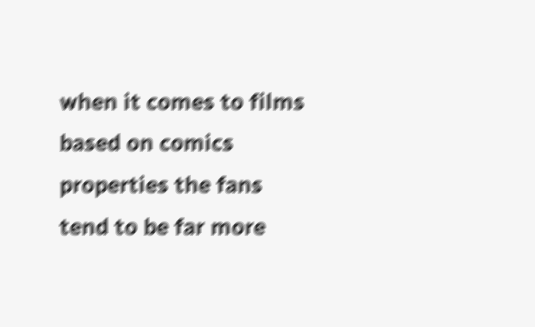when it comes to films based on comics properties the fans tend to be far more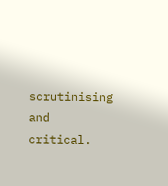scrutinising and critical.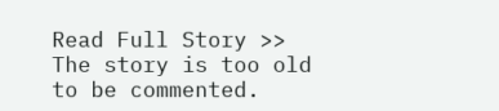Read Full Story >>
The story is too old to be commented.